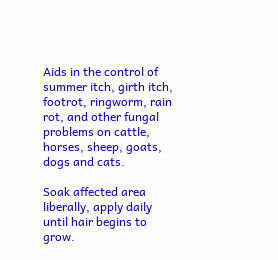Aids in the control of summer itch, girth itch, footrot, ringworm, rain rot, and other fungal problems on cattle, horses, sheep, goats, dogs and cats.

Soak affected area liberally, apply daily until hair begins to grow.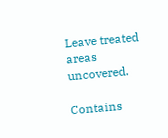Leave treated areas uncovered.

Contains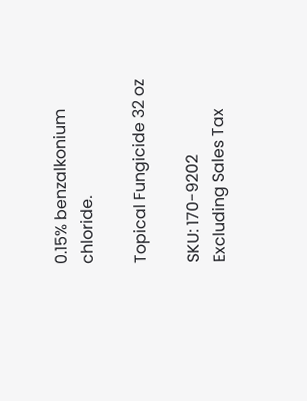0.15% benzalkonium chloride.

Topical Fungicide 32 oz

SKU: 170-9202
Excluding Sales Tax